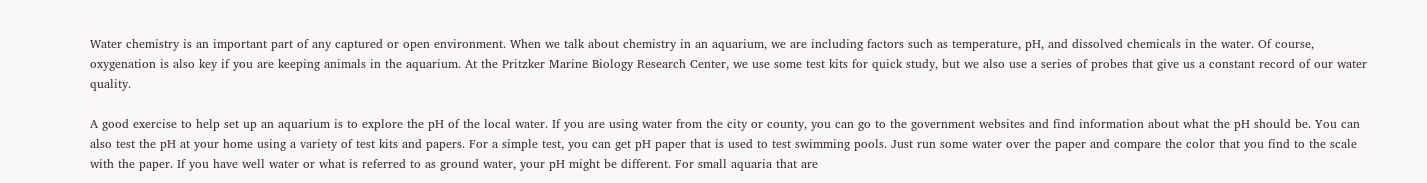Water chemistry is an important part of any captured or open environment. When we talk about chemistry in an aquarium, we are including factors such as temperature, pH, and dissolved chemicals in the water. Of course, oxygenation is also key if you are keeping animals in the aquarium. At the Pritzker Marine Biology Research Center, we use some test kits for quick study, but we also use a series of probes that give us a constant record of our water quality.

A good exercise to help set up an aquarium is to explore the pH of the local water. If you are using water from the city or county, you can go to the government websites and find information about what the pH should be. You can also test the pH at your home using a variety of test kits and papers. For a simple test, you can get pH paper that is used to test swimming pools. Just run some water over the paper and compare the color that you find to the scale with the paper. If you have well water or what is referred to as ground water, your pH might be different. For small aquaria that are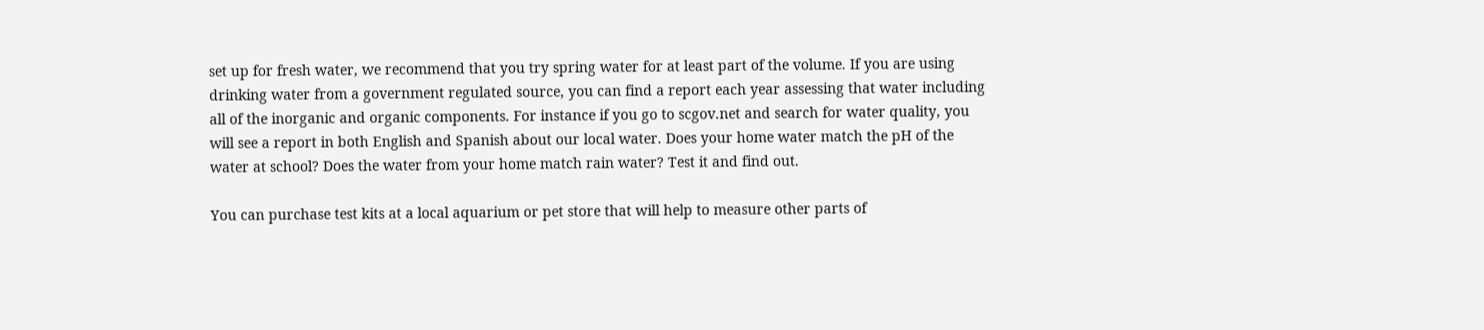set up for fresh water, we recommend that you try spring water for at least part of the volume. If you are using drinking water from a government regulated source, you can find a report each year assessing that water including all of the inorganic and organic components. For instance if you go to scgov.net and search for water quality, you will see a report in both English and Spanish about our local water. Does your home water match the pH of the water at school? Does the water from your home match rain water? Test it and find out.

You can purchase test kits at a local aquarium or pet store that will help to measure other parts of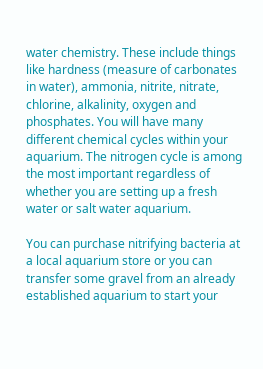water chemistry. These include things like hardness (measure of carbonates in water), ammonia, nitrite, nitrate, chlorine, alkalinity, oxygen and phosphates. You will have many different chemical cycles within your aquarium. The nitrogen cycle is among the most important regardless of whether you are setting up a fresh water or salt water aquarium.

You can purchase nitrifying bacteria at a local aquarium store or you can transfer some gravel from an already established aquarium to start your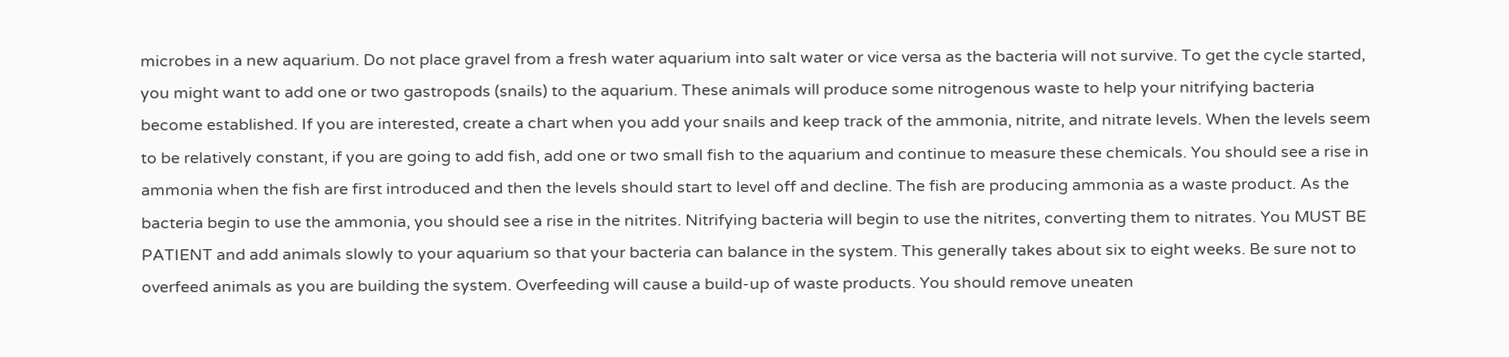microbes in a new aquarium. Do not place gravel from a fresh water aquarium into salt water or vice versa as the bacteria will not survive. To get the cycle started, you might want to add one or two gastropods (snails) to the aquarium. These animals will produce some nitrogenous waste to help your nitrifying bacteria become established. If you are interested, create a chart when you add your snails and keep track of the ammonia, nitrite, and nitrate levels. When the levels seem to be relatively constant, if you are going to add fish, add one or two small fish to the aquarium and continue to measure these chemicals. You should see a rise in ammonia when the fish are first introduced and then the levels should start to level off and decline. The fish are producing ammonia as a waste product. As the bacteria begin to use the ammonia, you should see a rise in the nitrites. Nitrifying bacteria will begin to use the nitrites, converting them to nitrates. You MUST BE PATIENT and add animals slowly to your aquarium so that your bacteria can balance in the system. This generally takes about six to eight weeks. Be sure not to overfeed animals as you are building the system. Overfeeding will cause a build-up of waste products. You should remove uneaten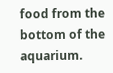food from the bottom of the aquarium.